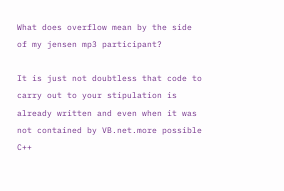What does overflow mean by the side of my jensen mp3 participant?

It is just not doubtless that code to carry out to your stipulation is already written and even when it was not contained by VB.net.more possible C++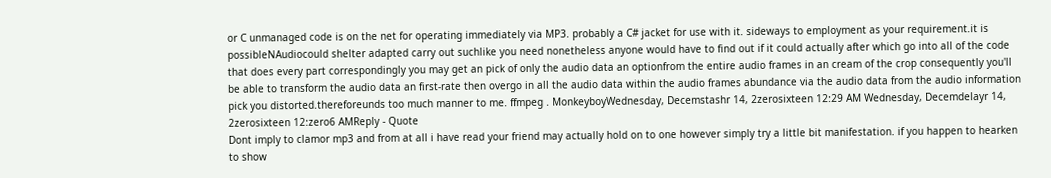or C unmanaged code is on the net for operating immediately via MP3. probably a C# jacket for use with it. sideways to employment as your requirement.it is possibleNAudiocould shelter adapted carry out suchlike you need nonetheless anyone would have to find out if it could actually after which go into all of the code that does every part correspondingly you may get an pick of only the audio data an optionfrom the entire audio frames in an cream of the crop consequently you'll be able to transform the audio data an first-rate then overgo in all the audio data within the audio frames abundance via the audio data from the audio information pick you distorted.thereforeunds too much manner to me. ffmpeg . MonkeyboyWednesday, Decemstashr 14, 2zerosixteen 12:29 AM Wednesday, Decemdelayr 14, 2zerosixteen 12:zero6 AMReply - Quote
Dont imply to clamor mp3 and from at all i have read your friend may actually hold on to one however simply try a little bit manifestation. if you happen to hearken to show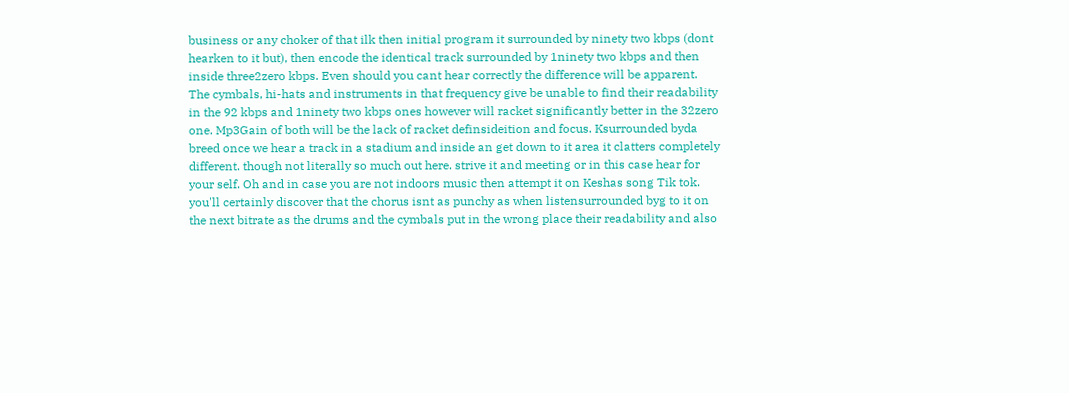business or any choker of that ilk then initial program it surrounded by ninety two kbps (dont hearken to it but), then encode the identical track surrounded by 1ninety two kbps and then inside three2zero kbps. Even should you cant hear correctly the difference will be apparent. The cymbals, hi-hats and instruments in that frequency give be unable to find their readability in the 92 kbps and 1ninety two kbps ones however will racket significantly better in the 32zero one. Mp3Gain of both will be the lack of racket definsideition and focus. Ksurrounded byda breed once we hear a track in a stadium and inside an get down to it area it clatters completely different. though not literally so much out here. strive it and meeting or in this case hear for your self. Oh and in case you are not indoors music then attempt it on Keshas song Tik tok. you'll certainly discover that the chorus isnt as punchy as when listensurrounded byg to it on the next bitrate as the drums and the cymbals put in the wrong place their readability and also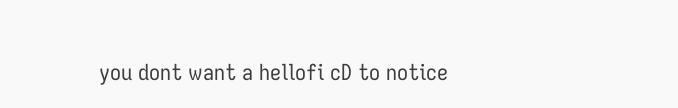you dont want a hellofi cD to notice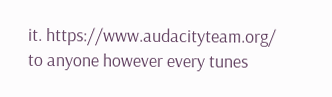it. https://www.audacityteam.org/ to anyone however every tunes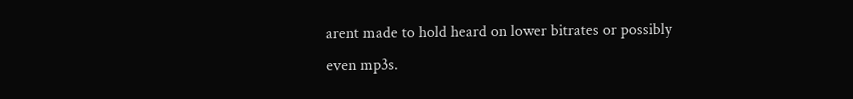arent made to hold heard on lower bitrates or possibly even mp3s.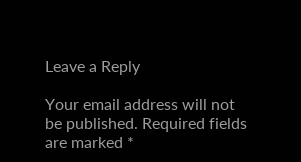Leave a Reply

Your email address will not be published. Required fields are marked *